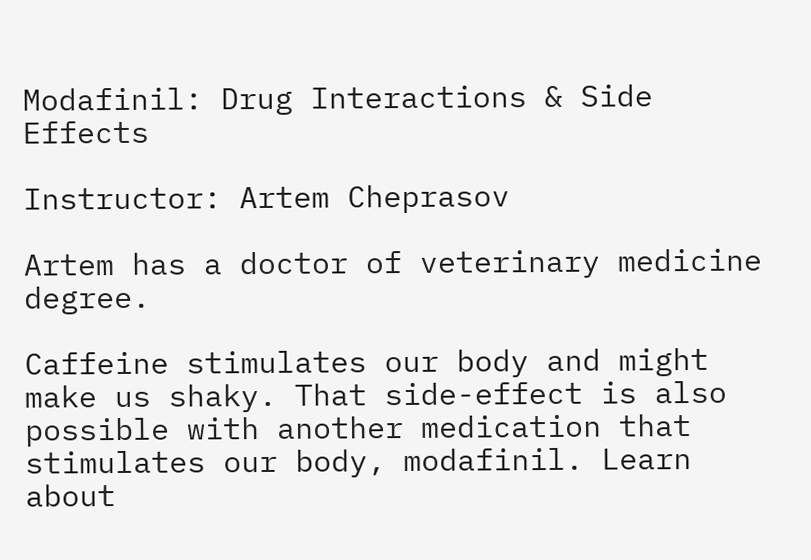Modafinil: Drug Interactions & Side Effects

Instructor: Artem Cheprasov

Artem has a doctor of veterinary medicine degree.

Caffeine stimulates our body and might make us shaky. That side-effect is also possible with another medication that stimulates our body, modafinil. Learn about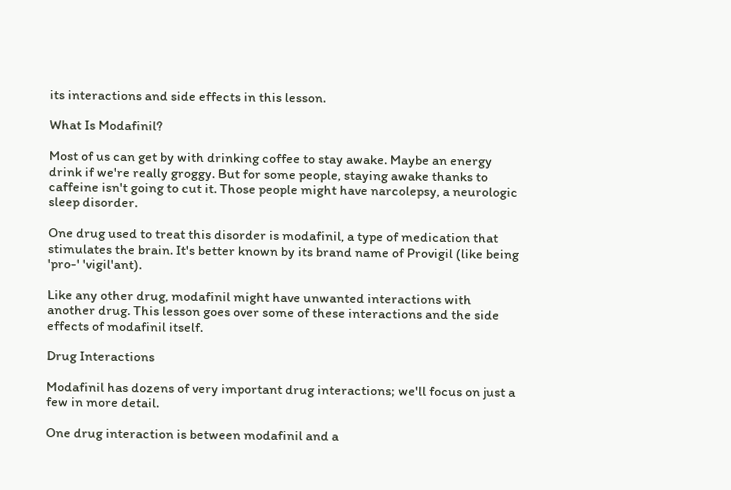its interactions and side effects in this lesson.

What Is Modafinil?

Most of us can get by with drinking coffee to stay awake. Maybe an energy drink if we're really groggy. But for some people, staying awake thanks to caffeine isn't going to cut it. Those people might have narcolepsy, a neurologic sleep disorder.

One drug used to treat this disorder is modafinil, a type of medication that stimulates the brain. It's better known by its brand name of Provigil (like being 'pro-' 'vigil'ant).

Like any other drug, modafinil might have unwanted interactions with another drug. This lesson goes over some of these interactions and the side effects of modafinil itself.

Drug Interactions

Modafinil has dozens of very important drug interactions; we'll focus on just a few in more detail.

One drug interaction is between modafinil and a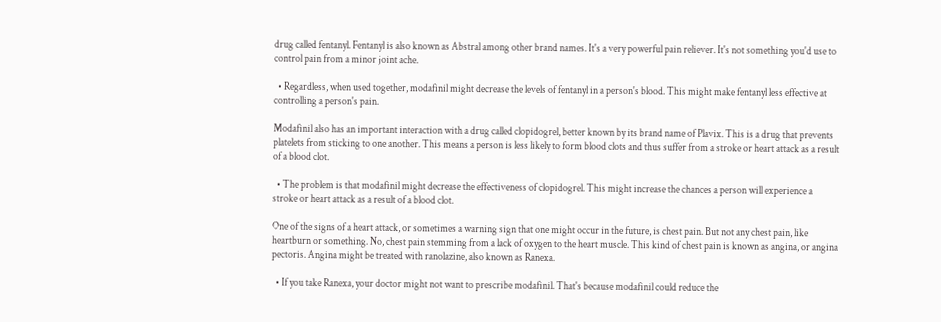drug called fentanyl. Fentanyl is also known as Abstral among other brand names. It's a very powerful pain reliever. It's not something you'd use to control pain from a minor joint ache.

  • Regardless, when used together, modafinil might decrease the levels of fentanyl in a person's blood. This might make fentanyl less effective at controlling a person's pain.

Modafinil also has an important interaction with a drug called clopidogrel, better known by its brand name of Plavix. This is a drug that prevents platelets from sticking to one another. This means a person is less likely to form blood clots and thus suffer from a stroke or heart attack as a result of a blood clot.

  • The problem is that modafinil might decrease the effectiveness of clopidogrel. This might increase the chances a person will experience a stroke or heart attack as a result of a blood clot.

One of the signs of a heart attack, or sometimes a warning sign that one might occur in the future, is chest pain. But not any chest pain, like heartburn or something. No, chest pain stemming from a lack of oxygen to the heart muscle. This kind of chest pain is known as angina, or angina pectoris. Angina might be treated with ranolazine, also known as Ranexa.

  • If you take Ranexa, your doctor might not want to prescribe modafinil. That's because modafinil could reduce the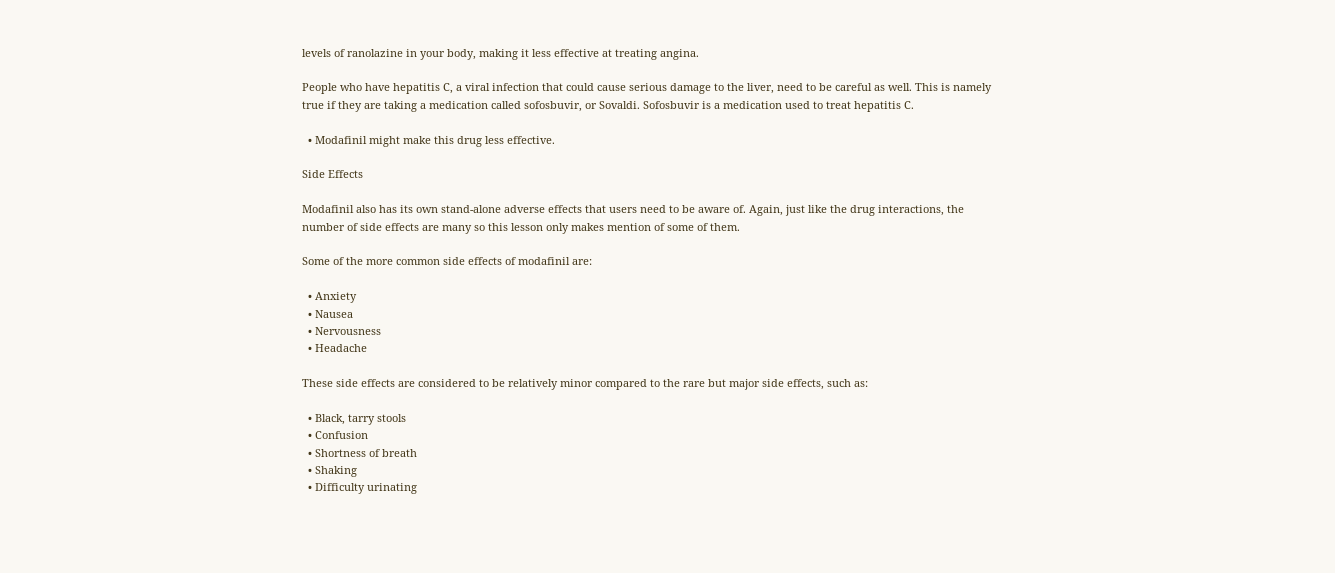levels of ranolazine in your body, making it less effective at treating angina.

People who have hepatitis C, a viral infection that could cause serious damage to the liver, need to be careful as well. This is namely true if they are taking a medication called sofosbuvir, or Sovaldi. Sofosbuvir is a medication used to treat hepatitis C.

  • Modafinil might make this drug less effective.

Side Effects

Modafinil also has its own stand-alone adverse effects that users need to be aware of. Again, just like the drug interactions, the number of side effects are many so this lesson only makes mention of some of them.

Some of the more common side effects of modafinil are:

  • Anxiety
  • Nausea
  • Nervousness
  • Headache

These side effects are considered to be relatively minor compared to the rare but major side effects, such as:

  • Black, tarry stools
  • Confusion
  • Shortness of breath
  • Shaking
  • Difficulty urinating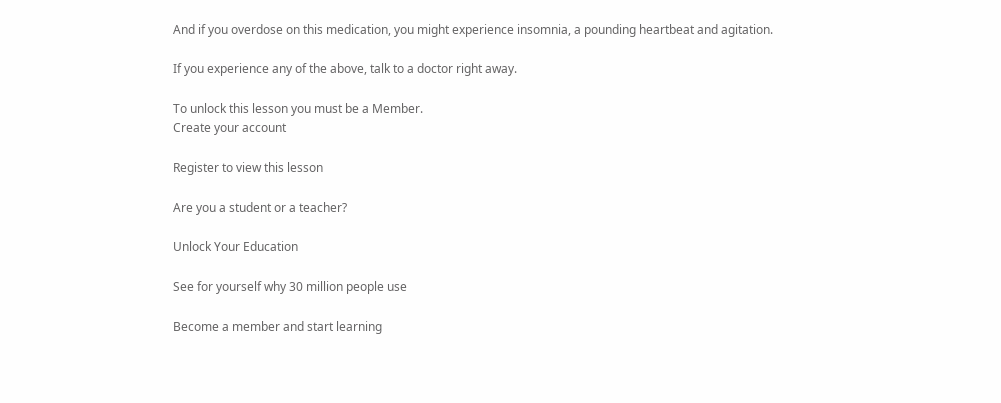And if you overdose on this medication, you might experience insomnia, a pounding heartbeat and agitation.

If you experience any of the above, talk to a doctor right away.

To unlock this lesson you must be a Member.
Create your account

Register to view this lesson

Are you a student or a teacher?

Unlock Your Education

See for yourself why 30 million people use

Become a member and start learning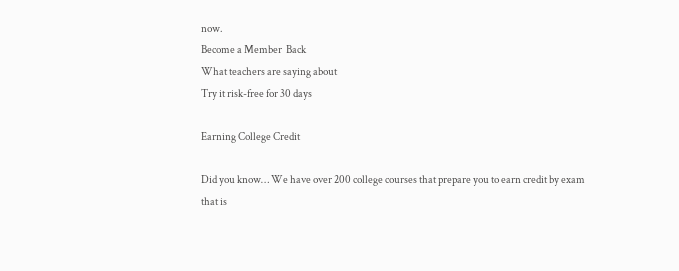now.
Become a Member  Back
What teachers are saying about
Try it risk-free for 30 days

Earning College Credit

Did you know… We have over 200 college courses that prepare you to earn credit by exam that is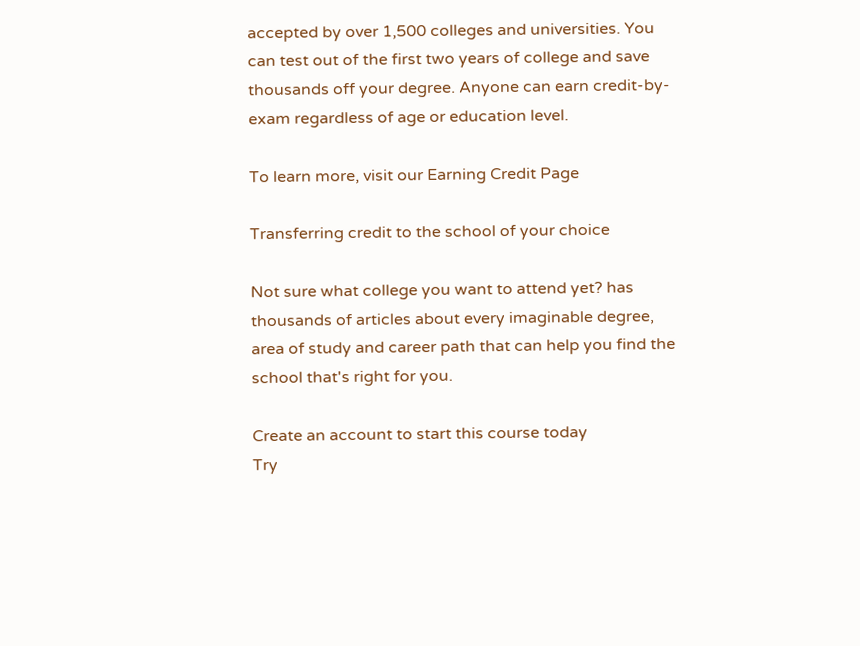accepted by over 1,500 colleges and universities. You can test out of the first two years of college and save thousands off your degree. Anyone can earn credit-by-exam regardless of age or education level.

To learn more, visit our Earning Credit Page

Transferring credit to the school of your choice

Not sure what college you want to attend yet? has thousands of articles about every imaginable degree, area of study and career path that can help you find the school that's right for you.

Create an account to start this course today
Try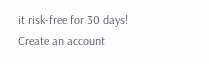it risk-free for 30 days!
Create an account